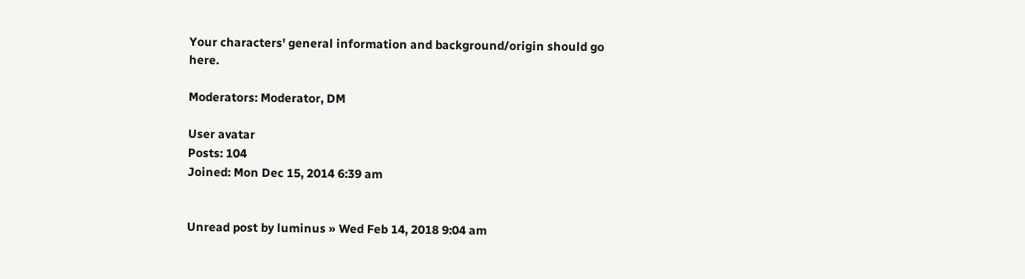Your characters' general information and background/origin should go here.

Moderators: Moderator, DM

User avatar
Posts: 104
Joined: Mon Dec 15, 2014 6:39 am


Unread post by luminus » Wed Feb 14, 2018 9:04 am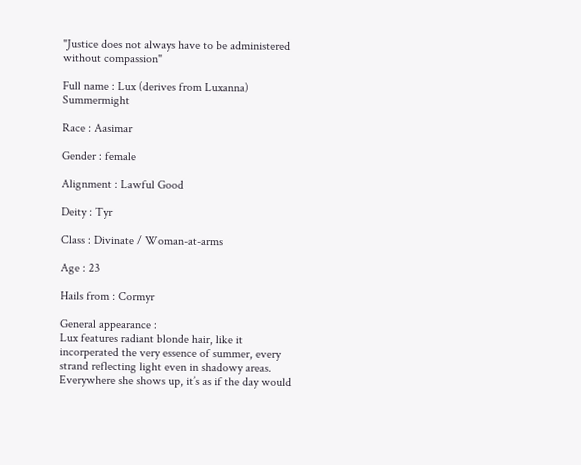"Justice does not always have to be administered without compassion"

Full name : Lux (derives from Luxanna) Summermight

Race : Aasimar

Gender : female

Alignment : Lawful Good

Deity : Tyr

Class : Divinate / Woman-at-arms

Age : 23

Hails from : Cormyr

General appearance :
Lux features radiant blonde hair, like it incorperated the very essence of summer, every strand reflecting light even in shadowy areas. Everywhere she shows up, it’s as if the day would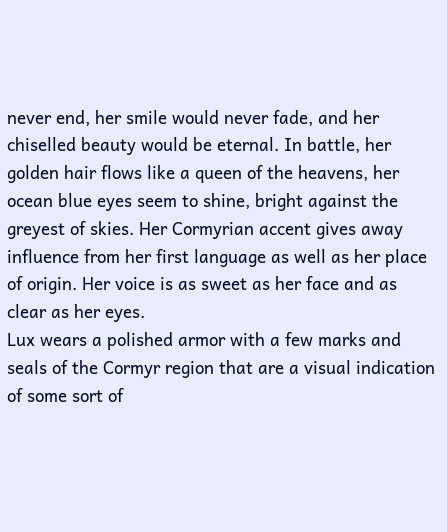never end, her smile would never fade, and her chiselled beauty would be eternal. In battle, her golden hair flows like a queen of the heavens, her ocean blue eyes seem to shine, bright against the greyest of skies. Her Cormyrian accent gives away influence from her first language as well as her place of origin. Her voice is as sweet as her face and as clear as her eyes.
Lux wears a polished armor with a few marks and seals of the Cormyr region that are a visual indication of some sort of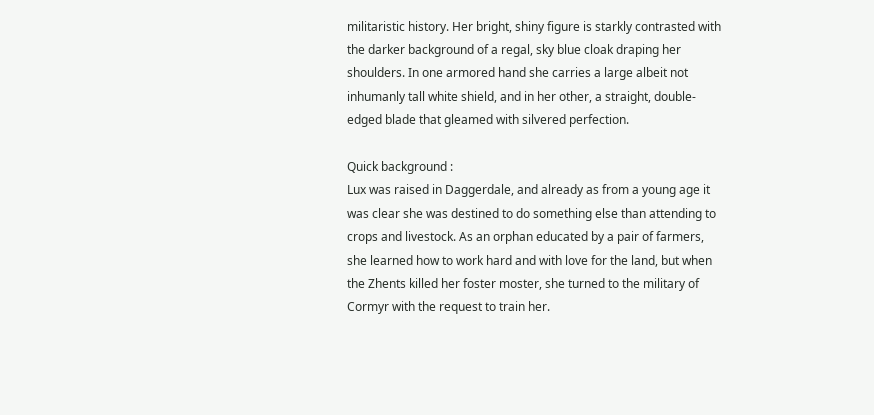militaristic history. Her bright, shiny figure is starkly contrasted with the darker background of a regal, sky blue cloak draping her shoulders. In one armored hand she carries a large albeit not inhumanly tall white shield, and in her other, a straight, double-edged blade that gleamed with silvered perfection.

Quick background :
Lux was raised in Daggerdale, and already as from a young age it was clear she was destined to do something else than attending to crops and livestock. As an orphan educated by a pair of farmers, she learned how to work hard and with love for the land, but when the Zhents killed her foster moster, she turned to the military of Cormyr with the request to train her.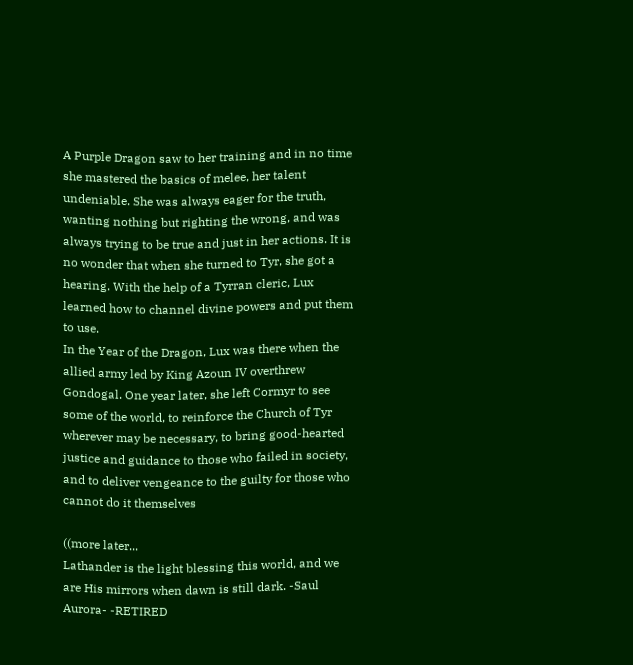A Purple Dragon saw to her training and in no time she mastered the basics of melee, her talent undeniable. She was always eager for the truth, wanting nothing but righting the wrong, and was always trying to be true and just in her actions. It is no wonder that when she turned to Tyr, she got a hearing. With the help of a Tyrran cleric, Lux learned how to channel divine powers and put them to use.
In the Year of the Dragon, Lux was there when the allied army led by King Azoun IV overthrew Gondogal. One year later, she left Cormyr to see some of the world, to reinforce the Church of Tyr wherever may be necessary, to bring good-hearted justice and guidance to those who failed in society, and to deliver vengeance to the guilty for those who cannot do it themselves

((more later...
Lathander is the light blessing this world, and we are His mirrors when dawn is still dark. -Saul Aurora- -RETIRED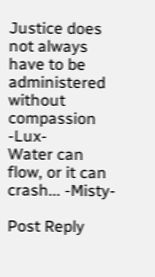Justice does not always have to be administered without compassion -Lux-
Water can flow, or it can crash... -Misty-

Post Reply